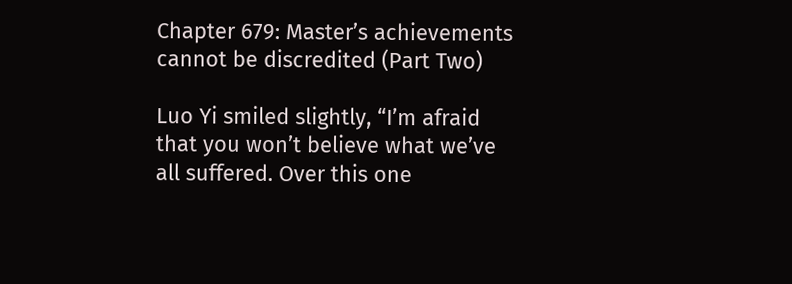Chapter 679: Master’s achievements cannot be discredited (Part Two)

Luo Yi smiled slightly, “I’m afraid that you won’t believe what we’ve all suffered. Over this one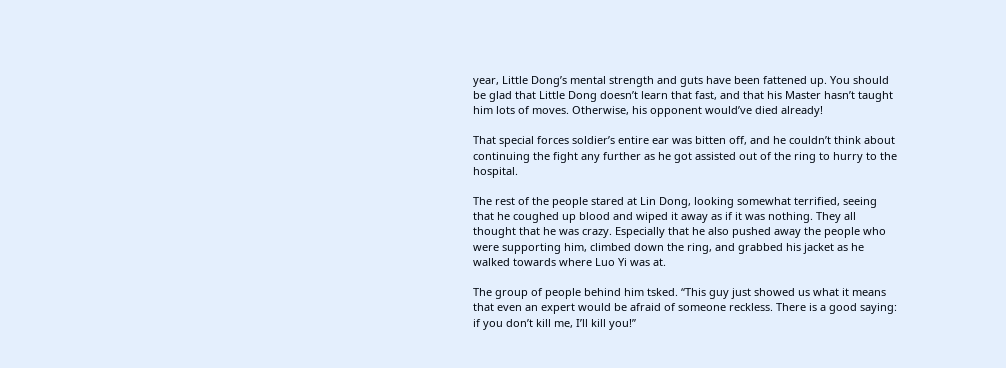year, Little Dong’s mental strength and guts have been fattened up. You should be glad that Little Dong doesn’t learn that fast, and that his Master hasn’t taught him lots of moves. Otherwise, his opponent would’ve died already!

That special forces soldier’s entire ear was bitten off, and he couldn’t think about continuing the fight any further as he got assisted out of the ring to hurry to the hospital.

The rest of the people stared at Lin Dong, looking somewhat terrified, seeing that he coughed up blood and wiped it away as if it was nothing. They all thought that he was crazy. Especially that he also pushed away the people who were supporting him, climbed down the ring, and grabbed his jacket as he walked towards where Luo Yi was at.

The group of people behind him tsked. “This guy just showed us what it means that even an expert would be afraid of someone reckless. There is a good saying: if you don’t kill me, I’ll kill you!”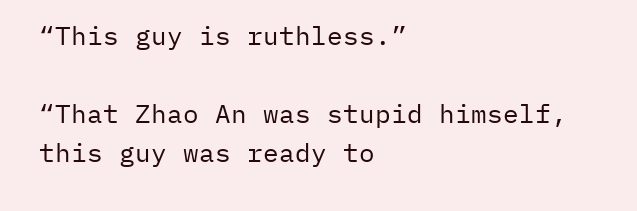“This guy is ruthless.”

“That Zhao An was stupid himself, this guy was ready to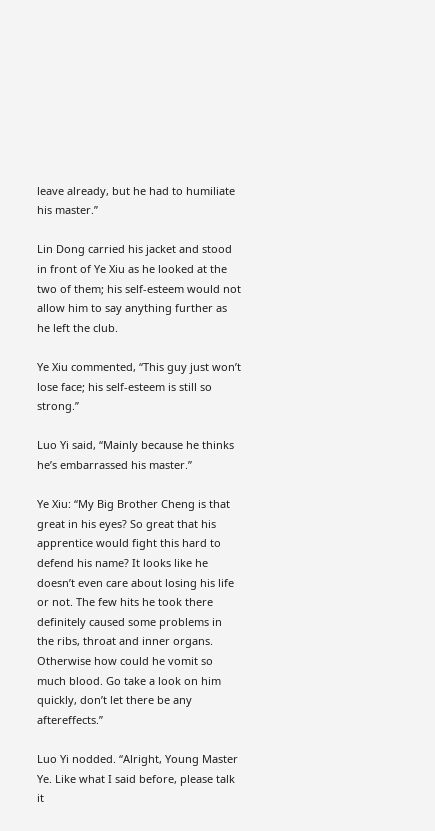leave already, but he had to humiliate his master.”

Lin Dong carried his jacket and stood in front of Ye Xiu as he looked at the two of them; his self-esteem would not allow him to say anything further as he left the club.

Ye Xiu commented, “This guy just won’t lose face; his self-esteem is still so strong.”

Luo Yi said, “Mainly because he thinks he’s embarrassed his master.”

Ye Xiu: “My Big Brother Cheng is that great in his eyes? So great that his apprentice would fight this hard to defend his name? It looks like he doesn’t even care about losing his life or not. The few hits he took there definitely caused some problems in the ribs, throat and inner organs. Otherwise how could he vomit so much blood. Go take a look on him quickly, don’t let there be any aftereffects.”

Luo Yi nodded. “Alright, Young Master Ye. Like what I said before, please talk it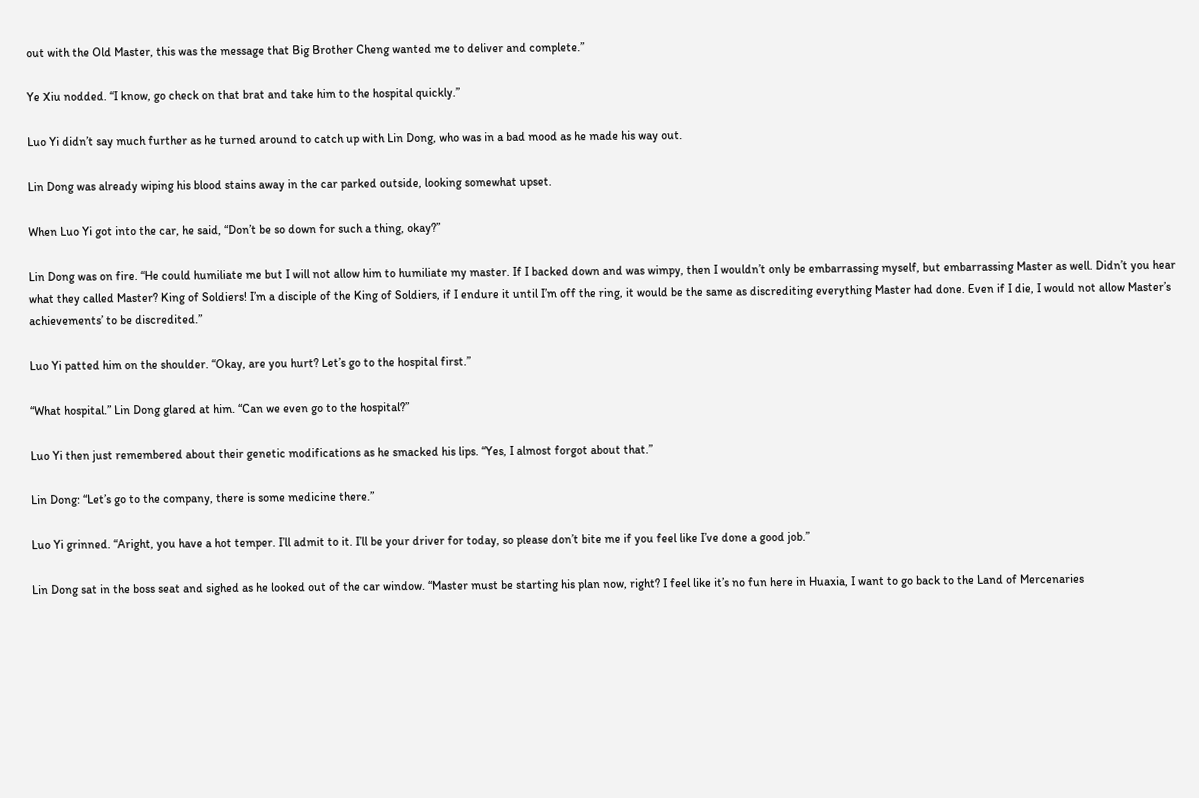out with the Old Master, this was the message that Big Brother Cheng wanted me to deliver and complete.”

Ye Xiu nodded. “I know, go check on that brat and take him to the hospital quickly.”

Luo Yi didn’t say much further as he turned around to catch up with Lin Dong, who was in a bad mood as he made his way out.

Lin Dong was already wiping his blood stains away in the car parked outside, looking somewhat upset.

When Luo Yi got into the car, he said, “Don’t be so down for such a thing, okay?”

Lin Dong was on fire. “He could humiliate me but I will not allow him to humiliate my master. If I backed down and was wimpy, then I wouldn’t only be embarrassing myself, but embarrassing Master as well. Didn’t you hear what they called Master? King of Soldiers! I’m a disciple of the King of Soldiers, if I endure it until I’m off the ring, it would be the same as discrediting everything Master had done. Even if I die, I would not allow Master’s achievements’ to be discredited.”

Luo Yi patted him on the shoulder. “Okay, are you hurt? Let’s go to the hospital first.”

“What hospital.” Lin Dong glared at him. “Can we even go to the hospital?”

Luo Yi then just remembered about their genetic modifications as he smacked his lips. “Yes, I almost forgot about that.”

Lin Dong: “Let’s go to the company, there is some medicine there.”

Luo Yi grinned. “Aright, you have a hot temper. I’ll admit to it. I’ll be your driver for today, so please don’t bite me if you feel like I’ve done a good job.”

Lin Dong sat in the boss seat and sighed as he looked out of the car window. “Master must be starting his plan now, right? I feel like it’s no fun here in Huaxia, I want to go back to the Land of Mercenaries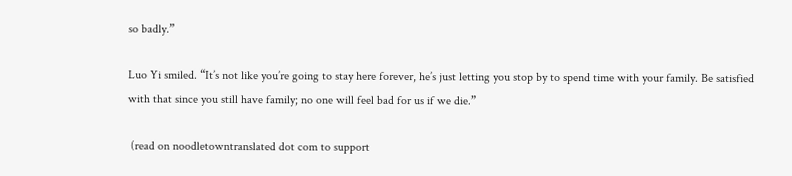so badly.”

Luo Yi smiled. “It’s not like you’re going to stay here forever, he’s just letting you stop by to spend time with your family. Be satisfied with that since you still have family; no one will feel bad for us if we die.”

 (read on noodletowntranslated dot com to support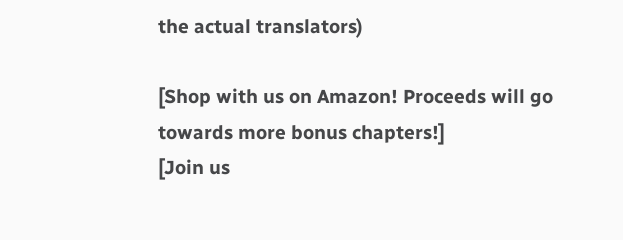the actual translators)

[Shop with us on Amazon! Proceeds will go towards more bonus chapters!]
[Join us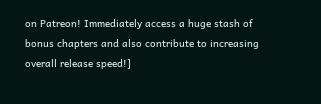on Patreon! Immediately access a huge stash of bonus chapters and also contribute to increasing overall release speed!]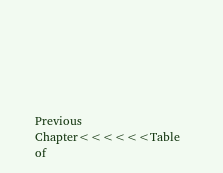Previous Chapter<<<<<<Table of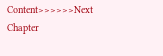Content>>>>>>Next Chapter